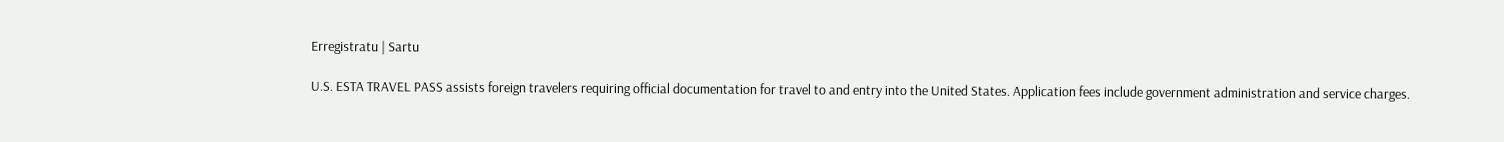Erregistratu | Sartu

U.S. ESTA TRAVEL PASS assists foreign travelers requiring official documentation for travel to and entry into the United States. Application fees include government administration and service charges.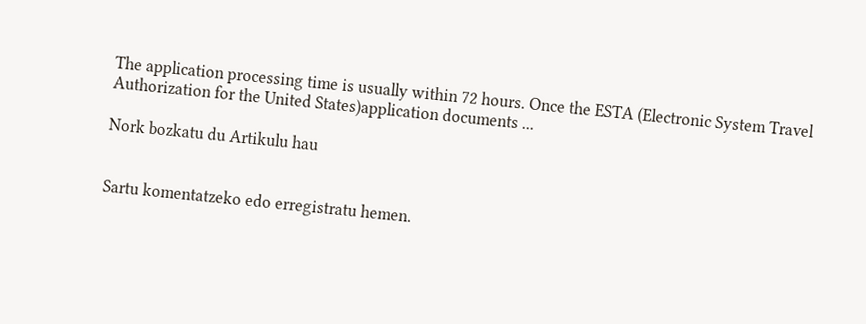The application processing time is usually within 72 hours. Once the ESTA (Electronic System Travel Authorization for the United States)application documents ...

Nork bozkatu du Artikulu hau


Sartu komentatzeko edo erregistratu hemen.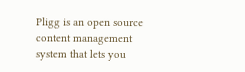Pligg is an open source content management system that lets you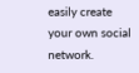easily create your own social network.